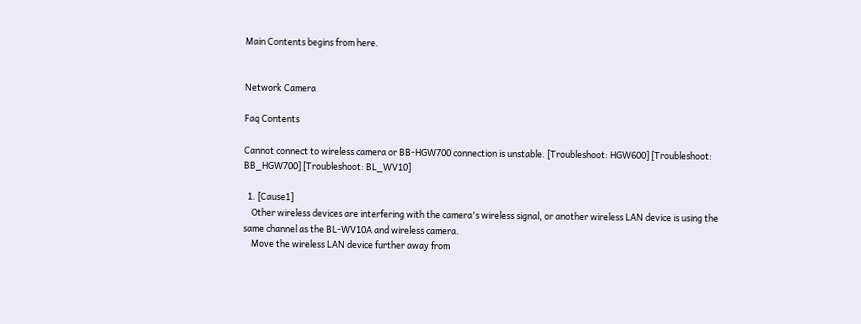Main Contents begins from here.


Network Camera

Faq Contents

Cannot connect to wireless camera or BB-HGW700 connection is unstable. [Troubleshoot: HGW600] [Troubleshoot: BB_HGW700] [Troubleshoot: BL_WV10]

  1. [Cause1]
    Other wireless devices are interfering with the camera's wireless signal, or another wireless LAN device is using the same channel as the BL-WV10A and wireless camera.
    Move the wireless LAN device further away from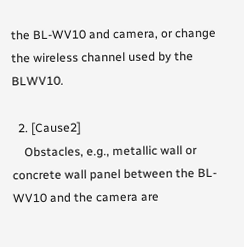the BL-WV10 and camera, or change the wireless channel used by the BLWV10.

  2. [Cause2]
    Obstacles, e.g., metallic wall or concrete wall panel between the BL-WV10 and the camera are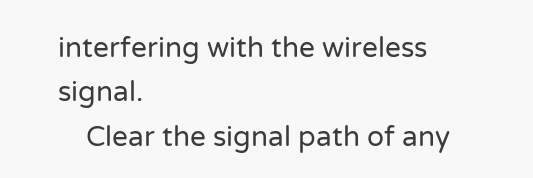interfering with the wireless signal.
    Clear the signal path of any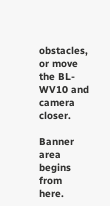obstacles, or move the BL-WV10 and camera closer.

Banner area begins from here.